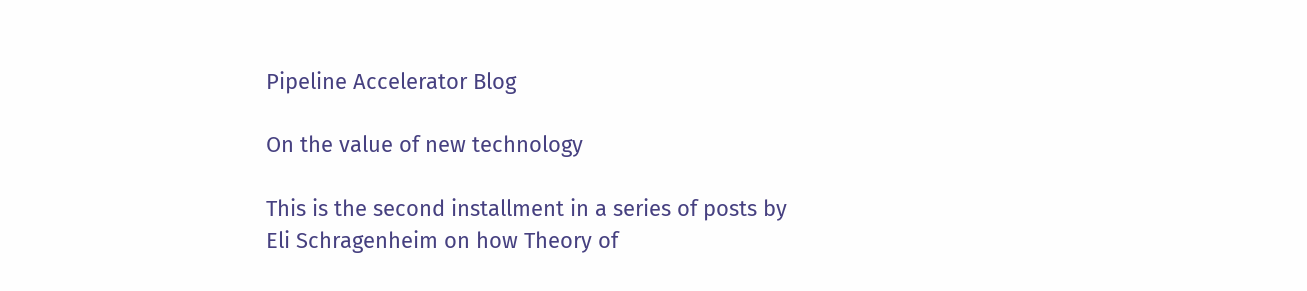Pipeline Accelerator Blog

On the value of new technology

This is the second installment in a series of posts by Eli Schragenheim on how Theory of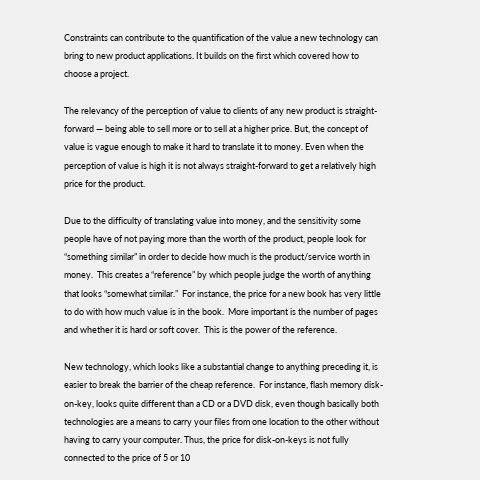Constraints can contribute to the quantification of the value a new technology can bring to new product applications. It builds on the first which covered how to choose a project.

The relevancy of the perception of value to clients of any new product is straight-forward — being able to sell more or to sell at a higher price. But, the concept of value is vague enough to make it hard to translate it to money. Even when the perception of value is high it is not always straight-forward to get a relatively high price for the product.

Due to the difficulty of translating value into money, and the sensitivity some people have of not paying more than the worth of the product, people look for “something similar” in order to decide how much is the product/service worth in money.  This creates a “reference” by which people judge the worth of anything that looks “somewhat similar.”  For instance, the price for a new book has very little to do with how much value is in the book.  More important is the number of pages and whether it is hard or soft cover.  This is the power of the reference.

New technology, which looks like a substantial change to anything preceding it, is easier to break the barrier of the cheap reference.  For instance, flash memory disk-on-key, looks quite different than a CD or a DVD disk, even though basically both technologies are a means to carry your files from one location to the other without having to carry your computer. Thus, the price for disk-on-keys is not fully connected to the price of 5 or 10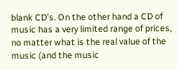blank CD’s. On the other hand a CD of music has a very limited range of prices, no matter what is the real value of the music (and the music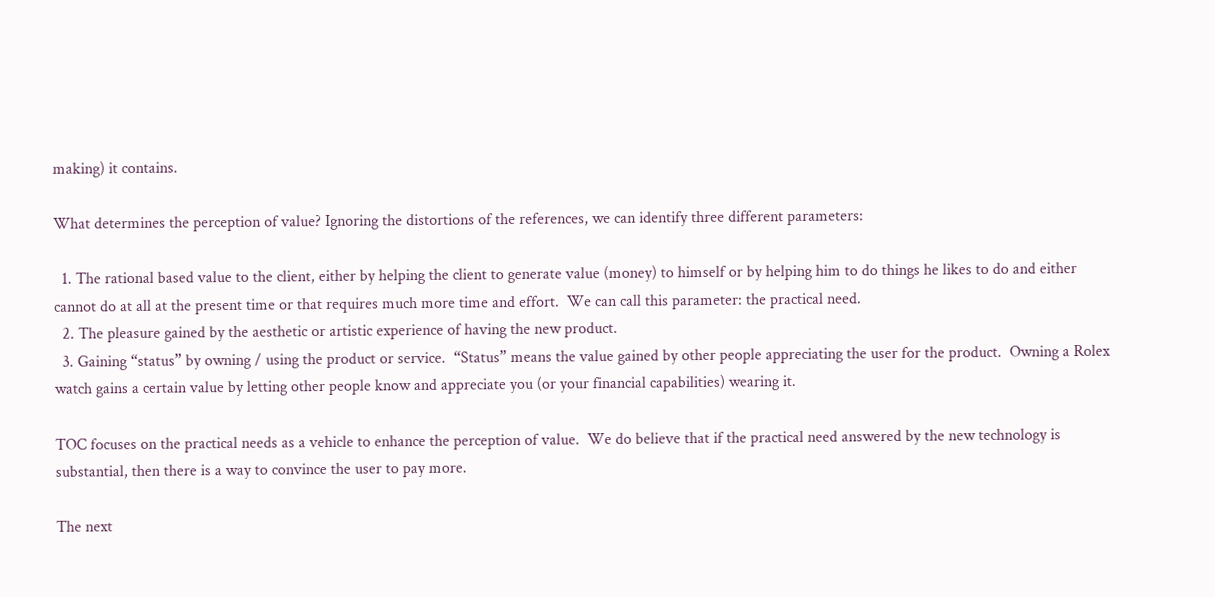making) it contains.

What determines the perception of value? Ignoring the distortions of the references, we can identify three different parameters:

  1. The rational based value to the client, either by helping the client to generate value (money) to himself or by helping him to do things he likes to do and either cannot do at all at the present time or that requires much more time and effort.  We can call this parameter: the practical need.
  2. The pleasure gained by the aesthetic or artistic experience of having the new product.
  3. Gaining “status” by owning / using the product or service.  “Status” means the value gained by other people appreciating the user for the product.  Owning a Rolex watch gains a certain value by letting other people know and appreciate you (or your financial capabilities) wearing it.

TOC focuses on the practical needs as a vehicle to enhance the perception of value.  We do believe that if the practical need answered by the new technology is substantial, then there is a way to convince the user to pay more.

The next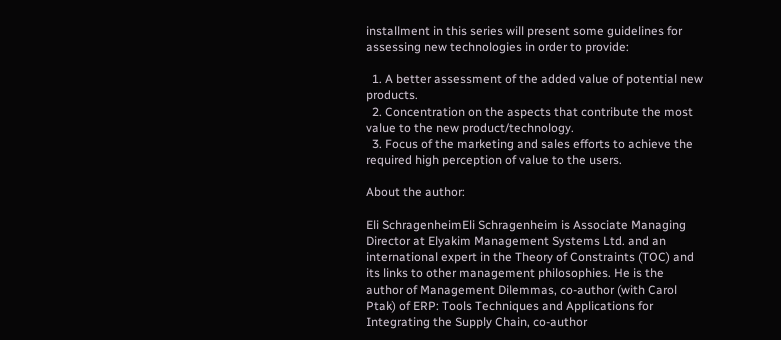installment in this series will present some guidelines for assessing new technologies in order to provide:

  1. A better assessment of the added value of potential new products.
  2. Concentration on the aspects that contribute the most value to the new product/technology.
  3. Focus of the marketing and sales efforts to achieve the required high perception of value to the users.

About the author:

Eli SchragenheimEli Schragenheim is Associate Managing Director at Elyakim Management Systems Ltd. and an international expert in the Theory of Constraints (TOC) and its links to other management philosophies. He is the author of Management Dilemmas, co-author (with Carol Ptak) of ERP: Tools Techniques and Applications for Integrating the Supply Chain, co-author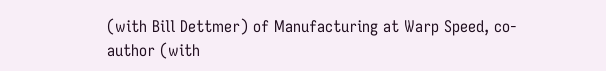(with Bill Dettmer) of Manufacturing at Warp Speed, co-author (with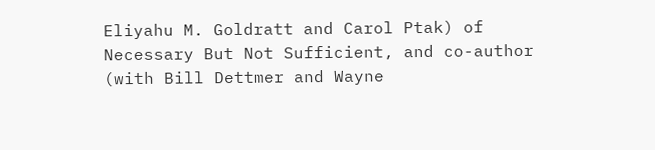Eliyahu M. Goldratt and Carol Ptak) of Necessary But Not Sufficient, and co-author (with Bill Dettmer and Wayne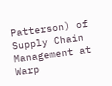Patterson) of Supply Chain Management at Warp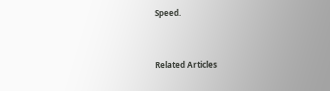Speed.


Related Articles